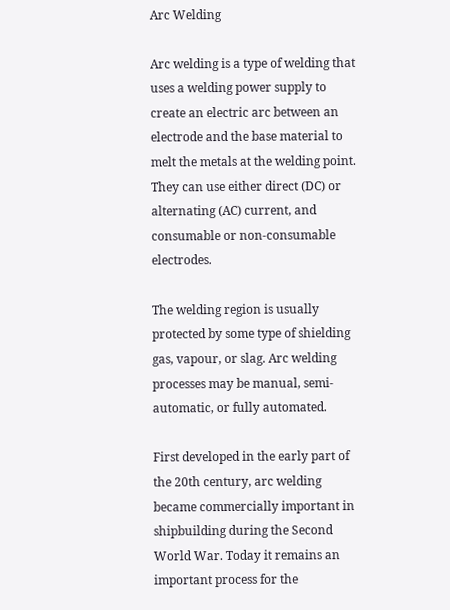Arc Welding

Arc welding is a type of welding that uses a welding power supply to create an electric arc between an electrode and the base material to melt the metals at the welding point. They can use either direct (DC) or alternating (AC) current, and consumable or non-consumable electrodes.

The welding region is usually protected by some type of shielding gas, vapour, or slag. Arc welding processes may be manual, semi-automatic, or fully automated.

First developed in the early part of the 20th century, arc welding became commercially important in shipbuilding during the Second World War. Today it remains an important process for the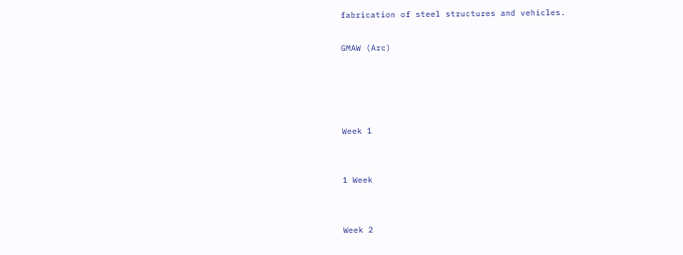fabrication of steel structures and vehicles.

GMAW (Arc)




Week 1


1 Week


Week 2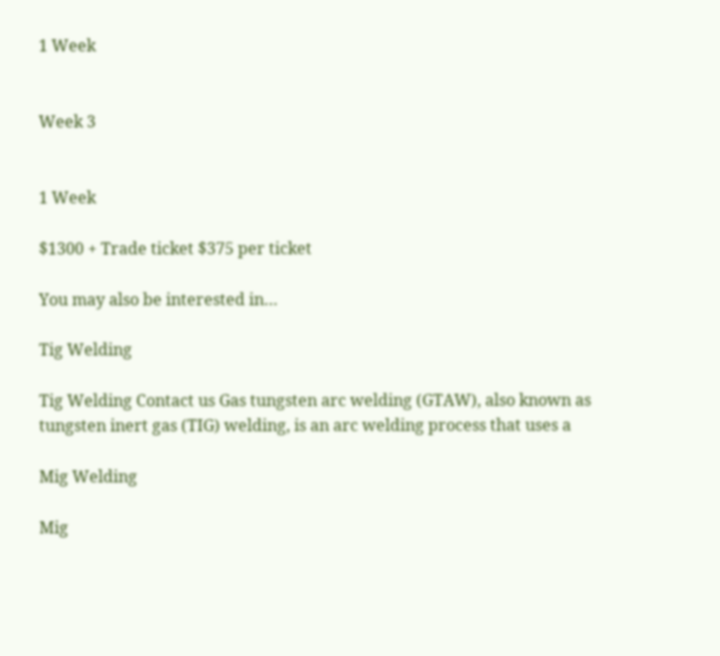1 Week


Week 3


1 Week

$1300 + Trade ticket $375 per ticket

You may also be interested in…

Tig Welding

Tig Welding Contact us Gas tungsten arc welding (GTAW), also known as tungsten inert gas (TIG) welding, is an arc welding process that uses a

Mig Welding

Mig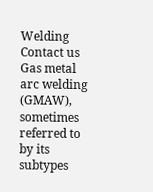Welding Contact us Gas metal arc welding (GMAW), sometimes referred to by its subtypes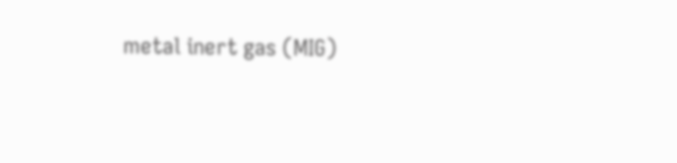metal inert gas (MIG)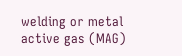welding or metal active gas (MAG)